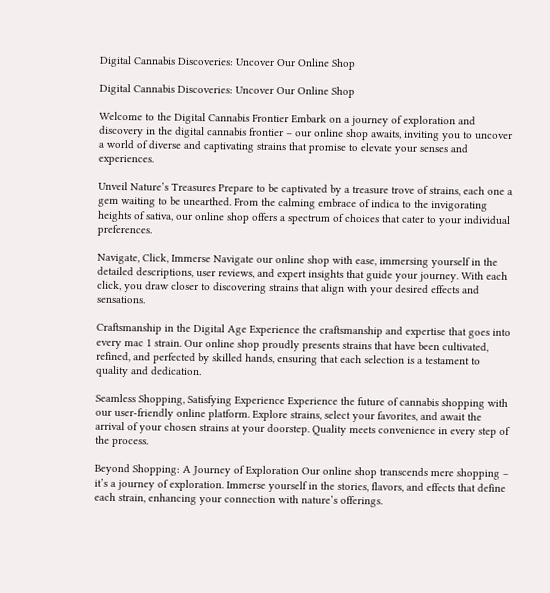Digital Cannabis Discoveries: Uncover Our Online Shop

Digital Cannabis Discoveries: Uncover Our Online Shop

Welcome to the Digital Cannabis Frontier Embark on a journey of exploration and discovery in the digital cannabis frontier – our online shop awaits, inviting you to uncover a world of diverse and captivating strains that promise to elevate your senses and experiences.

Unveil Nature’s Treasures Prepare to be captivated by a treasure trove of strains, each one a gem waiting to be unearthed. From the calming embrace of indica to the invigorating heights of sativa, our online shop offers a spectrum of choices that cater to your individual preferences.

Navigate, Click, Immerse Navigate our online shop with ease, immersing yourself in the detailed descriptions, user reviews, and expert insights that guide your journey. With each click, you draw closer to discovering strains that align with your desired effects and sensations.

Craftsmanship in the Digital Age Experience the craftsmanship and expertise that goes into every mac 1 strain. Our online shop proudly presents strains that have been cultivated, refined, and perfected by skilled hands, ensuring that each selection is a testament to quality and dedication.

Seamless Shopping, Satisfying Experience Experience the future of cannabis shopping with our user-friendly online platform. Explore strains, select your favorites, and await the arrival of your chosen strains at your doorstep. Quality meets convenience in every step of the process.

Beyond Shopping: A Journey of Exploration Our online shop transcends mere shopping – it’s a journey of exploration. Immerse yourself in the stories, flavors, and effects that define each strain, enhancing your connection with nature’s offerings.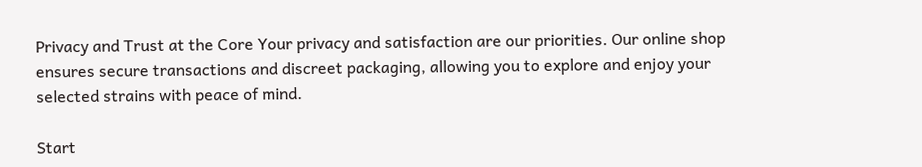Privacy and Trust at the Core Your privacy and satisfaction are our priorities. Our online shop ensures secure transactions and discreet packaging, allowing you to explore and enjoy your selected strains with peace of mind.

Start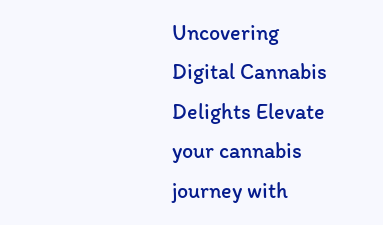Uncovering Digital Cannabis Delights Elevate your cannabis journey with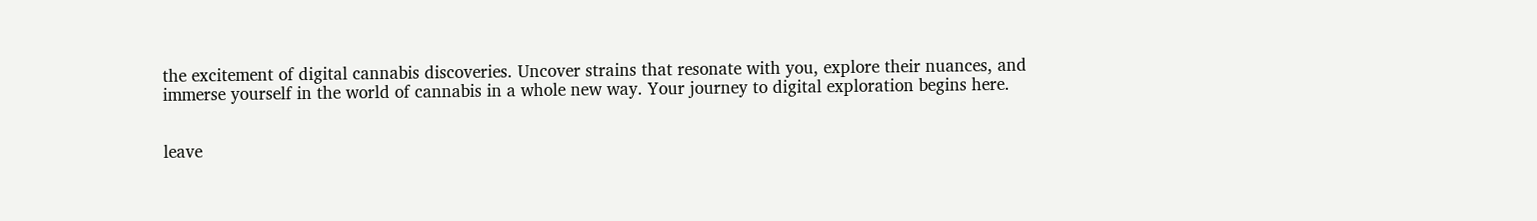the excitement of digital cannabis discoveries. Uncover strains that resonate with you, explore their nuances, and immerse yourself in the world of cannabis in a whole new way. Your journey to digital exploration begins here.


leave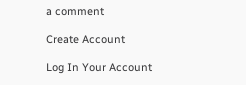a comment

Create Account

Log In Your Account